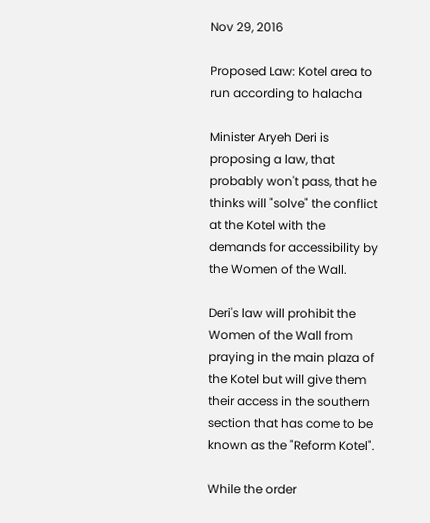Nov 29, 2016

Proposed Law: Kotel area to run according to halacha

Minister Aryeh Deri is proposing a law, that probably won't pass, that he thinks will "solve" the conflict at the Kotel with the demands for accessibility by the Women of the Wall.

Deri's law will prohibit the Women of the Wall from praying in the main plaza of the Kotel but will give them their access in the southern section that has come to be known as the "Reform Kotel".

While the order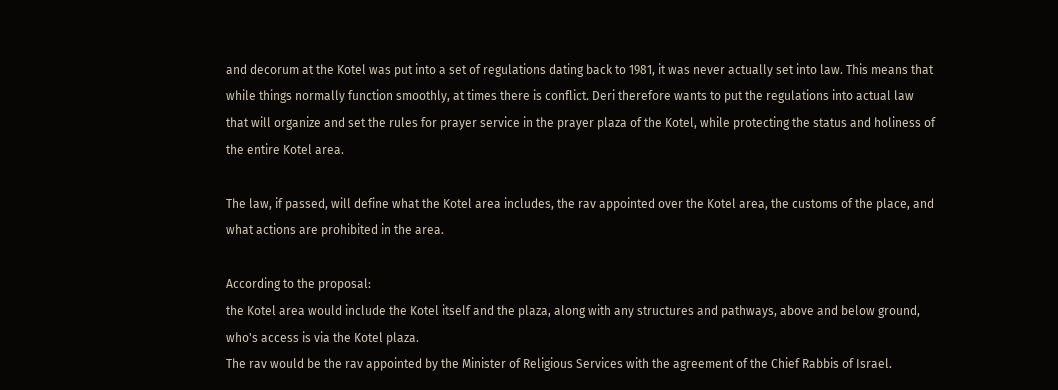and decorum at the Kotel was put into a set of regulations dating back to 1981, it was never actually set into law. This means that while things normally function smoothly, at times there is conflict. Deri therefore wants to put the regulations into actual law that will organize and set the rules for prayer service in the prayer plaza of the Kotel, while protecting the status and holiness of the entire Kotel area.

The law, if passed, will define what the Kotel area includes, the rav appointed over the Kotel area, the customs of the place, and what actions are prohibited in the area.

According to the proposal:
the Kotel area would include the Kotel itself and the plaza, along with any structures and pathways, above and below ground, who's access is via the Kotel plaza.
The rav would be the rav appointed by the Minister of Religious Services with the agreement of the Chief Rabbis of Israel.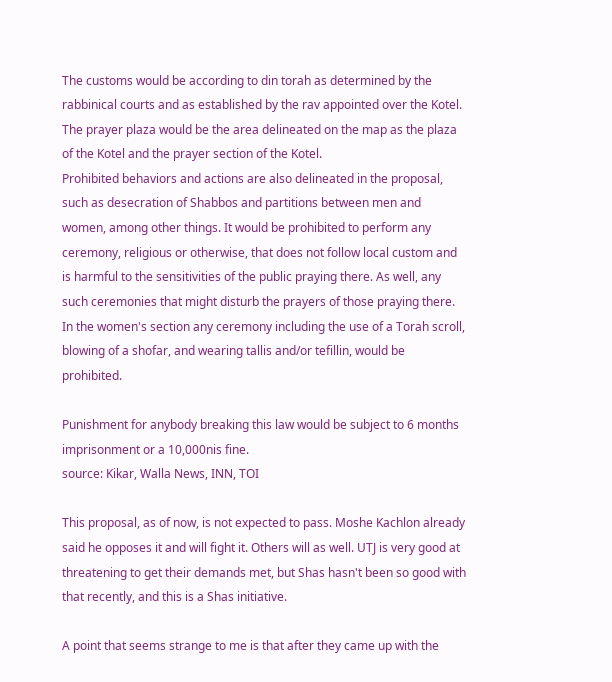The customs would be according to din torah as determined by the rabbinical courts and as established by the rav appointed over the Kotel.
The prayer plaza would be the area delineated on the map as the plaza of the Kotel and the prayer section of the Kotel.
Prohibited behaviors and actions are also delineated in the proposal, such as desecration of Shabbos and partitions between men and women, among other things. It would be prohibited to perform any ceremony, religious or otherwise, that does not follow local custom and is harmful to the sensitivities of the public praying there. As well, any such ceremonies that might disturb the prayers of those praying there. In the women's section any ceremony including the use of a Torah scroll, blowing of a shofar, and wearing tallis and/or tefillin, would be prohibited.

Punishment for anybody breaking this law would be subject to 6 months imprisonment or a 10,000nis fine.
source: Kikar, Walla News, INN, TOI

This proposal, as of now, is not expected to pass. Moshe Kachlon already said he opposes it and will fight it. Others will as well. UTJ is very good at threatening to get their demands met, but Shas hasn't been so good with that recently, and this is a Shas initiative.

A point that seems strange to me is that after they came up with the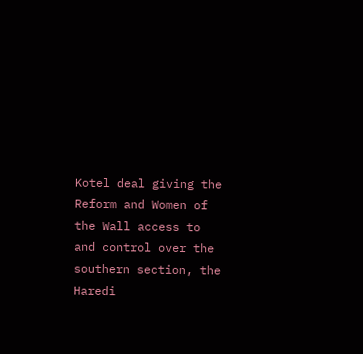Kotel deal giving the Reform and Women of the Wall access to and control over the southern section, the Haredi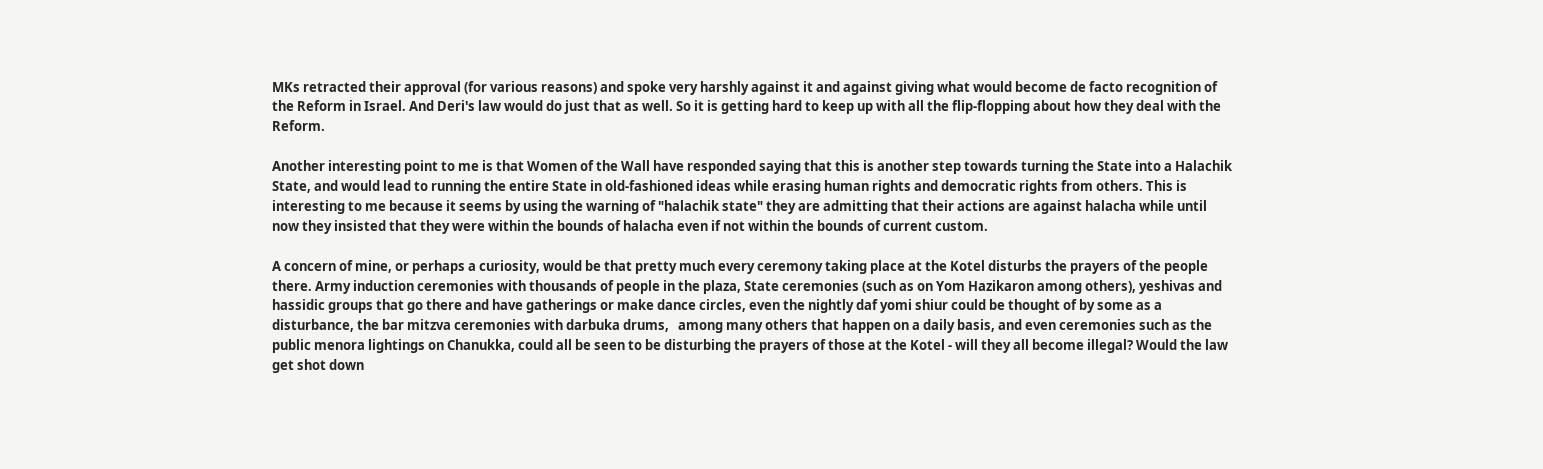MKs retracted their approval (for various reasons) and spoke very harshly against it and against giving what would become de facto recognition of the Reform in Israel. And Deri's law would do just that as well. So it is getting hard to keep up with all the flip-flopping about how they deal with the Reform.

Another interesting point to me is that Women of the Wall have responded saying that this is another step towards turning the State into a Halachik State, and would lead to running the entire State in old-fashioned ideas while erasing human rights and democratic rights from others. This is interesting to me because it seems by using the warning of "halachik state" they are admitting that their actions are against halacha while until now they insisted that they were within the bounds of halacha even if not within the bounds of current custom.

A concern of mine, or perhaps a curiosity, would be that pretty much every ceremony taking place at the Kotel disturbs the prayers of the people there. Army induction ceremonies with thousands of people in the plaza, State ceremonies (such as on Yom Hazikaron among others), yeshivas and hassidic groups that go there and have gatherings or make dance circles, even the nightly daf yomi shiur could be thought of by some as a disturbance, the bar mitzva ceremonies with darbuka drums,   among many others that happen on a daily basis, and even ceremonies such as the public menora lightings on Chanukka, could all be seen to be disturbing the prayers of those at the Kotel - will they all become illegal? Would the law get shot down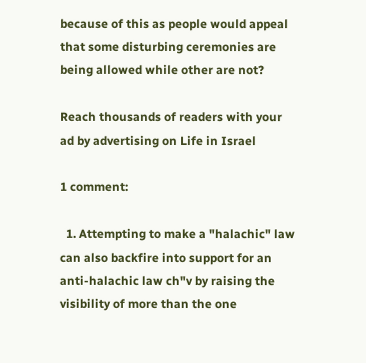because of this as people would appeal that some disturbing ceremonies are being allowed while other are not?

Reach thousands of readers with your ad by advertising on Life in Israel

1 comment:

  1. Attempting to make a "halachic" law can also backfire into support for an anti-halachic law ch"v by raising the visibility of more than the one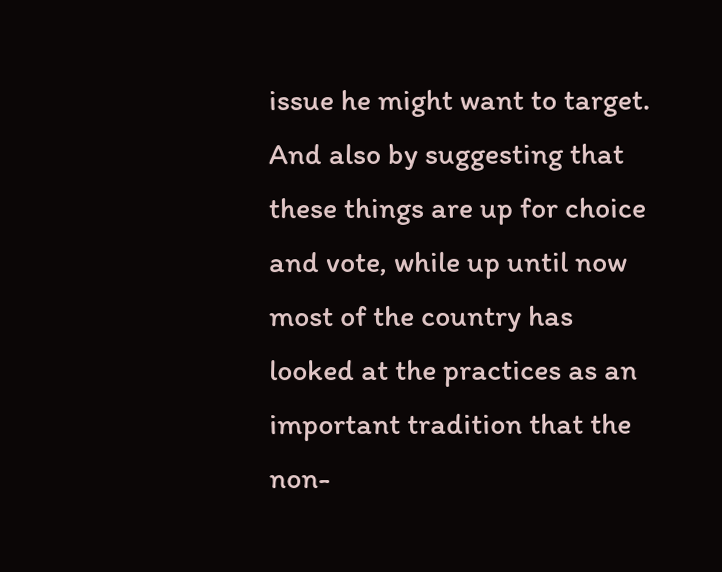issue he might want to target. And also by suggesting that these things are up for choice and vote, while up until now most of the country has looked at the practices as an important tradition that the non-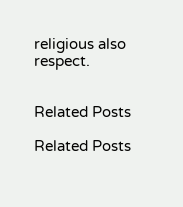religious also respect.


Related Posts

Related Posts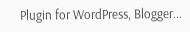Plugin for WordPress, Blogger...